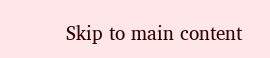Skip to main content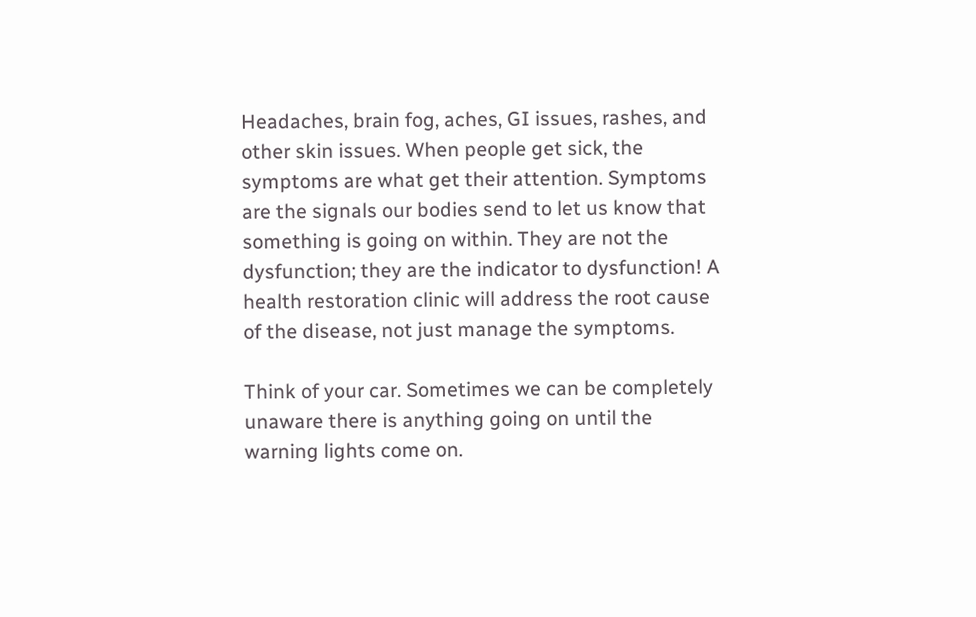Headaches, brain fog, aches, GI issues, rashes, and other skin issues. When people get sick, the symptoms are what get their attention. Symptoms are the signals our bodies send to let us know that something is going on within. They are not the dysfunction; they are the indicator to dysfunction! A health restoration clinic will address the root cause of the disease, not just manage the symptoms.

Think of your car. Sometimes we can be completely unaware there is anything going on until the warning lights come on.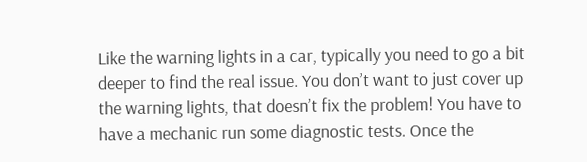Like the warning lights in a car, typically you need to go a bit deeper to find the real issue. You don’t want to just cover up the warning lights, that doesn’t fix the problem! You have to have a mechanic run some diagnostic tests. Once the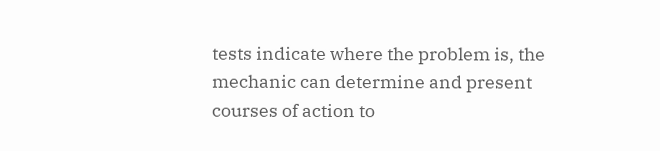tests indicate where the problem is, the mechanic can determine and present courses of action to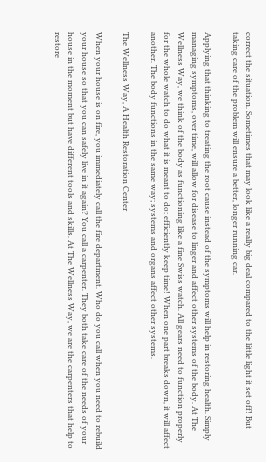correct the situation. Sometimes that may look like a really big deal compared to the little light it set off! But taking care of the problem will ensure a better, longer running car.

Applying that thinking to treating the root cause instead of the symptoms will help in restoring health. Simply managing symptoms, over time, will allow for disease to linger and affect other systems of the body. At The Wellness Way, we think of the body as functioning like a fine Swiss watch. All gears need to function properly for the whole watch to do what it is meant to do: efficiently keep time! When one part breaks down, it will affect another. The body functions in the same way; systems and organs affect other systems.

The Wellness Way, A Health Restoration Center

When your house is on fire, you immediately call the fire department. Who do you call when you need to rebuild your house so that you can safely live in it again? You call a carpenter. They both take care of the needs of your house in the moment but have different tools and skills. At The Wellness Way, we are the carpenters that help to restore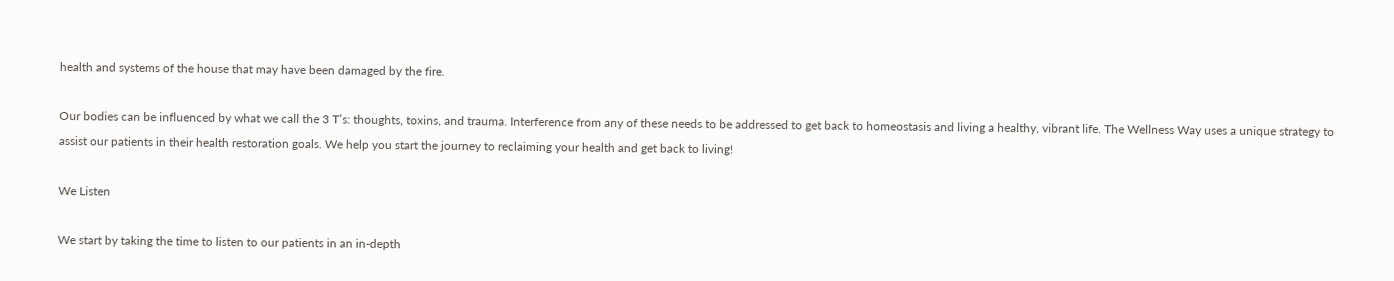health and systems of the house that may have been damaged by the fire.

Our bodies can be influenced by what we call the 3 T’s: thoughts, toxins, and trauma. Interference from any of these needs to be addressed to get back to homeostasis and living a healthy, vibrant life. The Wellness Way uses a unique strategy to assist our patients in their health restoration goals. We help you start the journey to reclaiming your health and get back to living!

We Listen

We start by taking the time to listen to our patients in an in-depth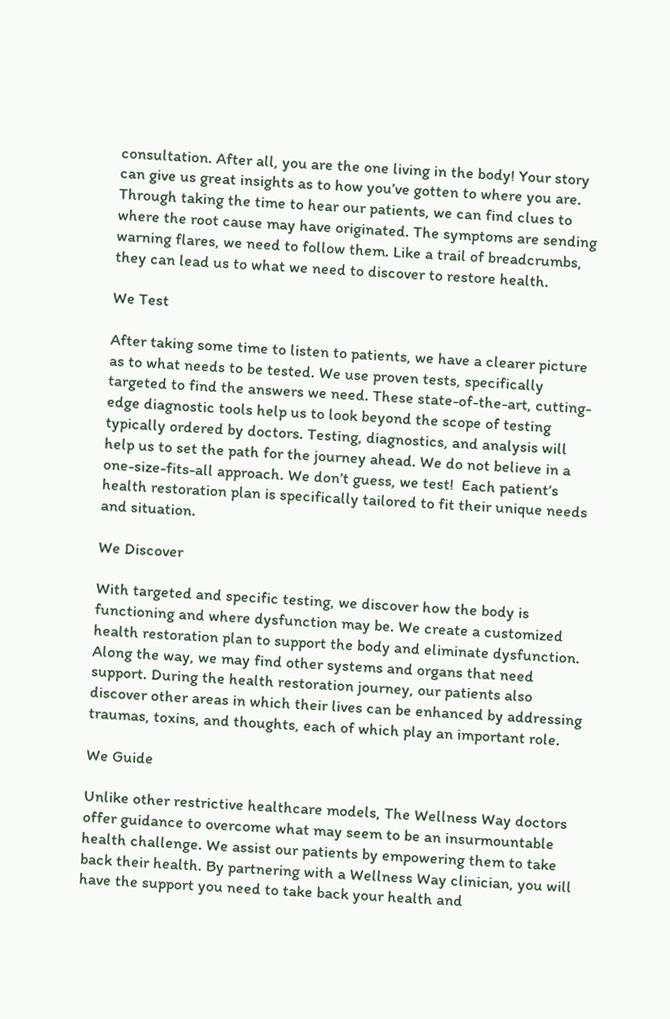consultation. After all, you are the one living in the body! Your story can give us great insights as to how you’ve gotten to where you are. Through taking the time to hear our patients, we can find clues to where the root cause may have originated. The symptoms are sending warning flares, we need to follow them. Like a trail of breadcrumbs, they can lead us to what we need to discover to restore health.

We Test

After taking some time to listen to patients, we have a clearer picture as to what needs to be tested. We use proven tests, specifically targeted to find the answers we need. These state-of-the-art, cutting-edge diagnostic tools help us to look beyond the scope of testing typically ordered by doctors. Testing, diagnostics, and analysis will help us to set the path for the journey ahead. We do not believe in a one-size-fits-all approach. We don’t guess, we test!  Each patient’s health restoration plan is specifically tailored to fit their unique needs and situation.

We Discover

With targeted and specific testing, we discover how the body is functioning and where dysfunction may be. We create a customized health restoration plan to support the body and eliminate dysfunction. Along the way, we may find other systems and organs that need support. During the health restoration journey, our patients also discover other areas in which their lives can be enhanced by addressing traumas, toxins, and thoughts, each of which play an important role.

We Guide

Unlike other restrictive healthcare models, The Wellness Way doctors offer guidance to overcome what may seem to be an insurmountable health challenge. We assist our patients by empowering them to take back their health. By partnering with a Wellness Way clinician, you will have the support you need to take back your health and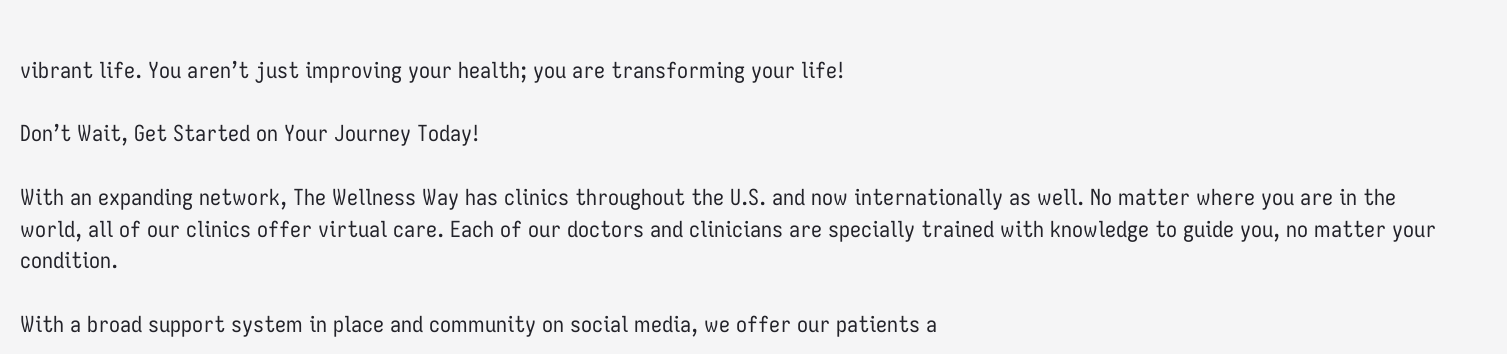vibrant life. You aren’t just improving your health; you are transforming your life!

Don’t Wait, Get Started on Your Journey Today!

With an expanding network, The Wellness Way has clinics throughout the U.S. and now internationally as well. No matter where you are in the world, all of our clinics offer virtual care. Each of our doctors and clinicians are specially trained with knowledge to guide you, no matter your condition.

With a broad support system in place and community on social media, we offer our patients a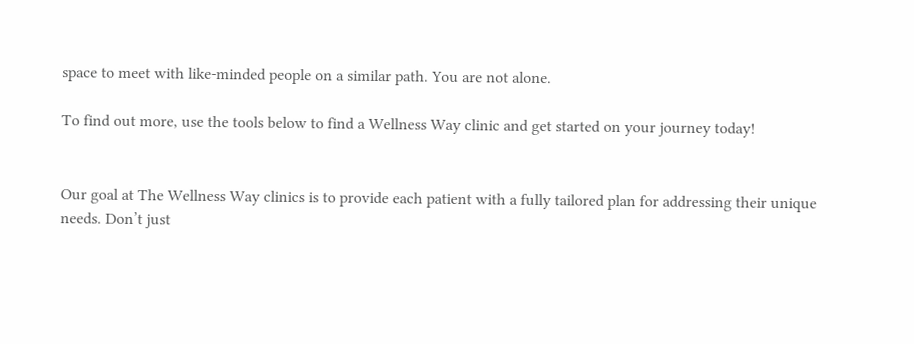space to meet with like-minded people on a similar path. You are not alone.

To find out more, use the tools below to find a Wellness Way clinic and get started on your journey today!


Our goal at The Wellness Way clinics is to provide each patient with a fully tailored plan for addressing their unique needs. Don’t just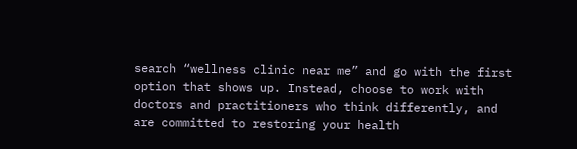search “wellness clinic near me” and go with the first option that shows up. Instead, choose to work with doctors and practitioners who think differently, and are committed to restoring your health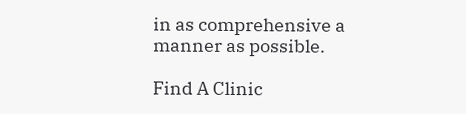in as comprehensive a manner as possible.

Find A Clinic